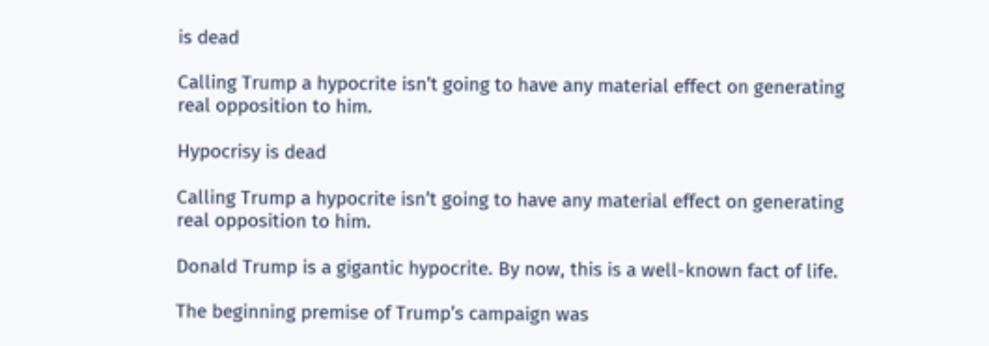is dead

Calling Trump a hypocrite isn’t going to have any material effect on generating real opposition to him.

Hypocrisy is dead

Calling Trump a hypocrite isn’t going to have any material effect on generating real opposition to him.

Donald Trump is a gigantic hypocrite. By now, this is a well-known fact of life.

The beginning premise of Trump’s campaign was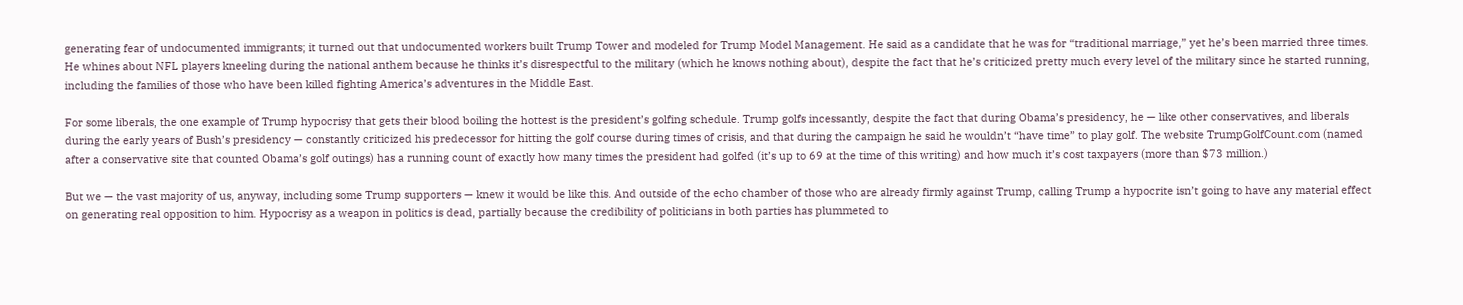generating fear of undocumented immigrants; it turned out that undocumented workers built Trump Tower and modeled for Trump Model Management. He said as a candidate that he was for “traditional marriage,” yet he’s been married three times. He whines about NFL players kneeling during the national anthem because he thinks it’s disrespectful to the military (which he knows nothing about), despite the fact that he’s criticized pretty much every level of the military since he started running, including the families of those who have been killed fighting America’s adventures in the Middle East.

For some liberals, the one example of Trump hypocrisy that gets their blood boiling the hottest is the president’s golfing schedule. Trump golfs incessantly, despite the fact that during Obama’s presidency, he — like other conservatives, and liberals during the early years of Bush’s presidency — constantly criticized his predecessor for hitting the golf course during times of crisis, and that during the campaign he said he wouldn’t “have time” to play golf. The website TrumpGolfCount.com (named after a conservative site that counted Obama’s golf outings) has a running count of exactly how many times the president had golfed (it’s up to 69 at the time of this writing) and how much it’s cost taxpayers (more than $73 million.)

But we — the vast majority of us, anyway, including some Trump supporters — knew it would be like this. And outside of the echo chamber of those who are already firmly against Trump, calling Trump a hypocrite isn’t going to have any material effect on generating real opposition to him. Hypocrisy as a weapon in politics is dead, partially because the credibility of politicians in both parties has plummeted to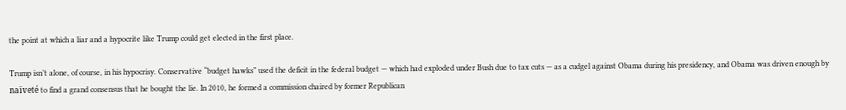the point at which a liar and a hypocrite like Trump could get elected in the first place.

Trump isn’t alone, of course, in his hypocrisy. Conservative “budget hawks” used the deficit in the federal budget — which had exploded under Bush due to tax cuts — as a cudgel against Obama during his presidency, and Obama was driven enough by naïveté to find a grand consensus that he bought the lie. In 2010, he formed a commission chaired by former Republican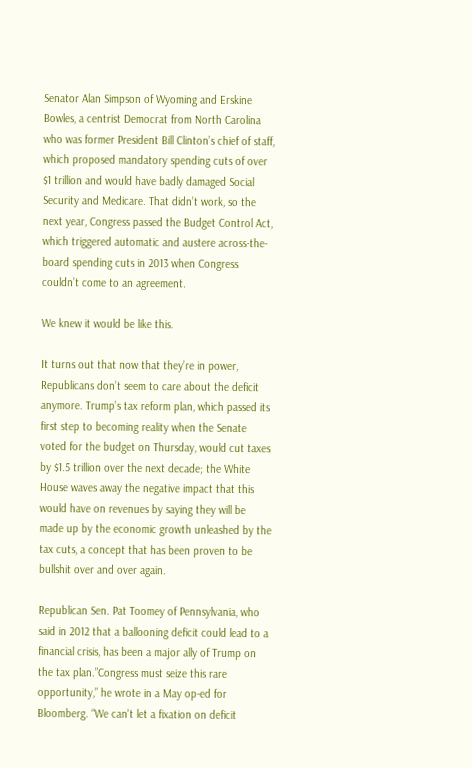Senator Alan Simpson of Wyoming and Erskine Bowles, a centrist Democrat from North Carolina who was former President Bill Clinton’s chief of staff, which proposed mandatory spending cuts of over $1 trillion and would have badly damaged Social Security and Medicare. That didn’t work, so the next year, Congress passed the Budget Control Act, which triggered automatic and austere across-the-board spending cuts in 2013 when Congress couldn’t come to an agreement.

We knew it would be like this.

It turns out that now that they’re in power, Republicans don’t seem to care about the deficit anymore. Trump’s tax reform plan, which passed its first step to becoming reality when the Senate voted for the budget on Thursday, would cut taxes by $1.5 trillion over the next decade; the White House waves away the negative impact that this would have on revenues by saying they will be made up by the economic growth unleashed by the tax cuts, a concept that has been proven to be bullshit over and over again.

Republican Sen. Pat Toomey of Pennsylvania, who said in 2012 that a ballooning deficit could lead to a financial crisis, has been a major ally of Trump on the tax plan.”Congress must seize this rare opportunity,” he wrote in a May op-ed for Bloomberg. “We can't let a fixation on deficit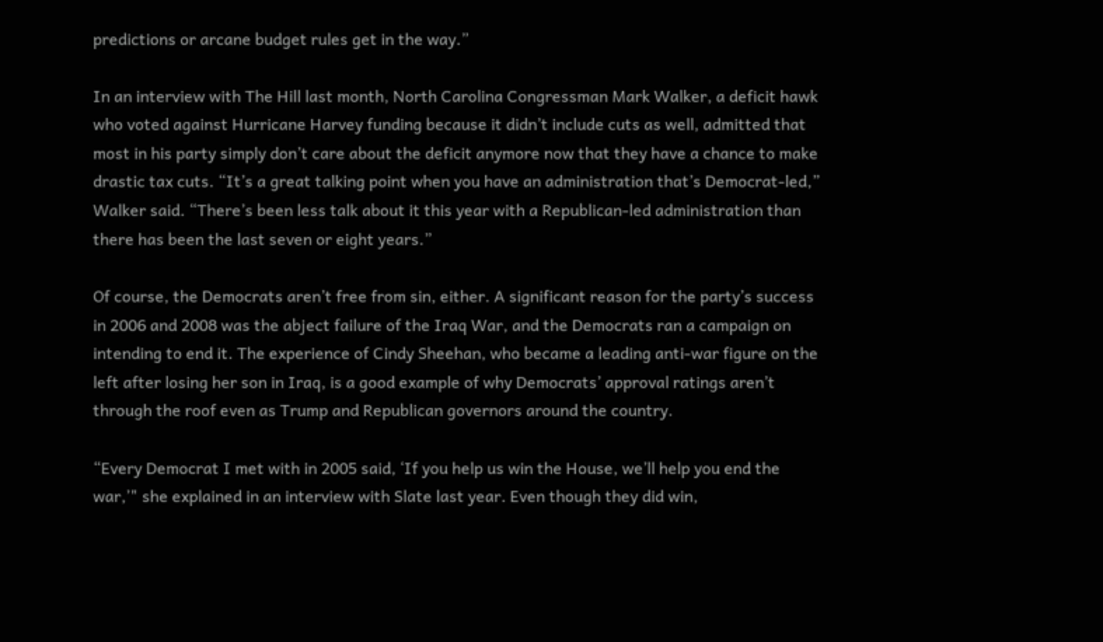predictions or arcane budget rules get in the way.”

In an interview with The Hill last month, North Carolina Congressman Mark Walker, a deficit hawk who voted against Hurricane Harvey funding because it didn’t include cuts as well, admitted that most in his party simply don’t care about the deficit anymore now that they have a chance to make drastic tax cuts. “It’s a great talking point when you have an administration that’s Democrat-led,” Walker said. “There’s been less talk about it this year with a Republican-led administration than there has been the last seven or eight years.”

Of course, the Democrats aren’t free from sin, either. A significant reason for the party’s success in 2006 and 2008 was the abject failure of the Iraq War, and the Democrats ran a campaign on intending to end it. The experience of Cindy Sheehan, who became a leading anti-war figure on the left after losing her son in Iraq, is a good example of why Democrats’ approval ratings aren’t through the roof even as Trump and Republican governors around the country.

“Every Democrat I met with in 2005 said, ‘If you help us win the House, we’ll help you end the war,’" she explained in an interview with Slate last year. Even though they did win,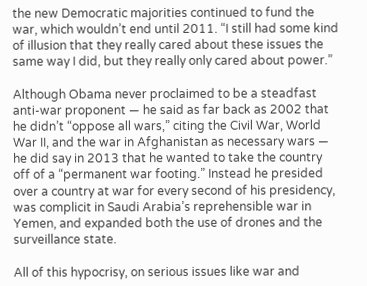the new Democratic majorities continued to fund the war, which wouldn’t end until 2011. “I still had some kind of illusion that they really cared about these issues the same way I did, but they really only cared about power.”

Although Obama never proclaimed to be a steadfast anti-war proponent — he said as far back as 2002 that he didn’t “oppose all wars,” citing the Civil War, World War II, and the war in Afghanistan as necessary wars — he did say in 2013 that he wanted to take the country off of a “permanent war footing.” Instead he presided over a country at war for every second of his presidency, was complicit in Saudi Arabia’s reprehensible war in Yemen, and expanded both the use of drones and the surveillance state.

All of this hypocrisy, on serious issues like war and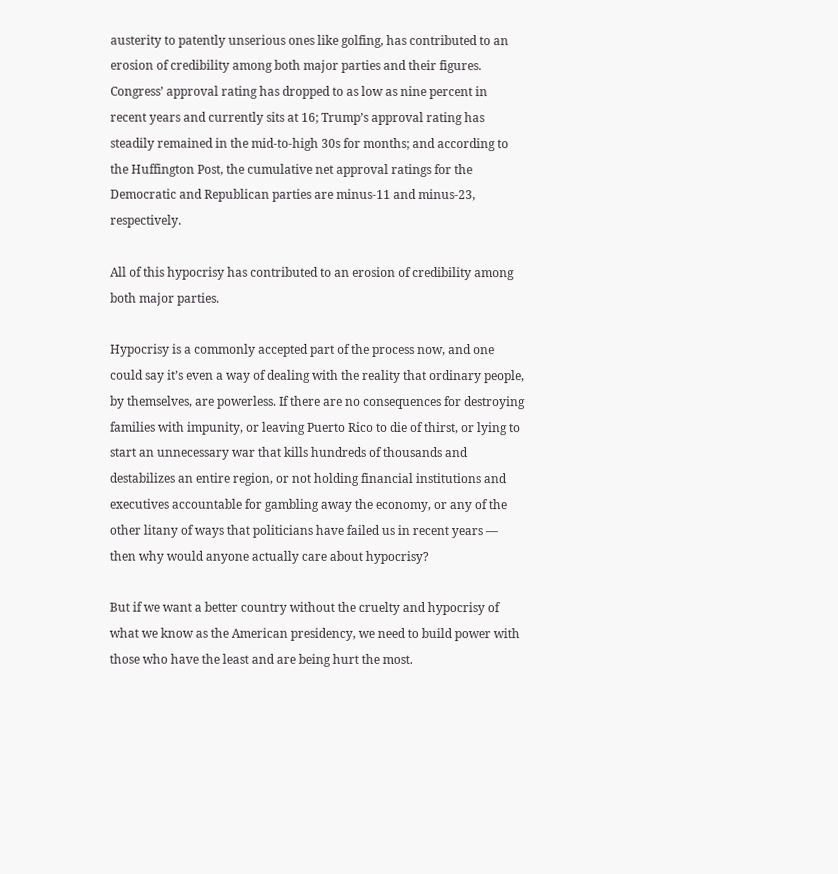austerity to patently unserious ones like golfing, has contributed to an erosion of credibility among both major parties and their figures. Congress’ approval rating has dropped to as low as nine percent in recent years and currently sits at 16; Trump’s approval rating has steadily remained in the mid-to-high 30s for months; and according to the Huffington Post, the cumulative net approval ratings for the Democratic and Republican parties are minus-11 and minus-23, respectively.

All of this hypocrisy has contributed to an erosion of credibility among both major parties.

Hypocrisy is a commonly accepted part of the process now, and one could say it’s even a way of dealing with the reality that ordinary people, by themselves, are powerless. If there are no consequences for destroying families with impunity, or leaving Puerto Rico to die of thirst, or lying to start an unnecessary war that kills hundreds of thousands and destabilizes an entire region, or not holding financial institutions and executives accountable for gambling away the economy, or any of the other litany of ways that politicians have failed us in recent years — then why would anyone actually care about hypocrisy?

But if we want a better country without the cruelty and hypocrisy of what we know as the American presidency, we need to build power with those who have the least and are being hurt the most.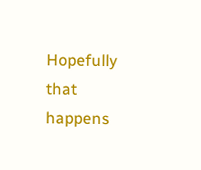Hopefully that happens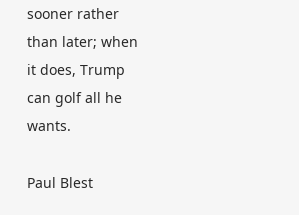sooner rather than later; when it does, Trump can golf all he wants.

Paul Blest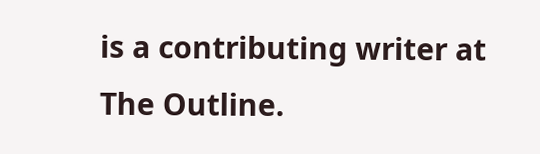is a contributing writer at The Outline.